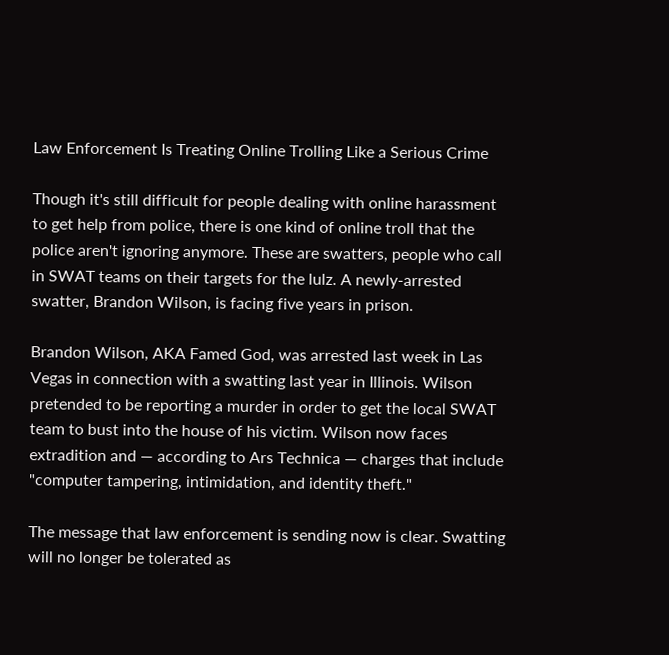Law Enforcement Is Treating Online Trolling Like a Serious Crime

Though it's still difficult for people dealing with online harassment to get help from police, there is one kind of online troll that the police aren't ignoring anymore. These are swatters, people who call in SWAT teams on their targets for the lulz. A newly-arrested swatter, Brandon Wilson, is facing five years in prison.

Brandon Wilson, AKA Famed God, was arrested last week in Las Vegas in connection with a swatting last year in Illinois. Wilson pretended to be reporting a murder in order to get the local SWAT team to bust into the house of his victim. Wilson now faces extradition and — according to Ars Technica — charges that include "computer tampering, intimidation, and identity theft."

The message that law enforcement is sending now is clear. Swatting will no longer be tolerated as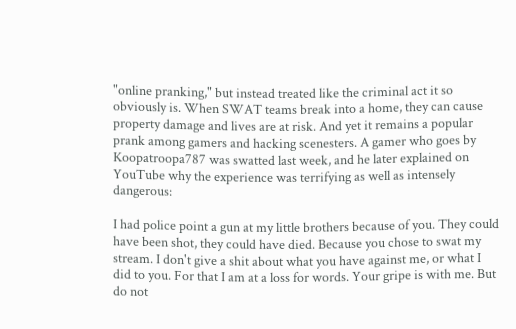"online pranking," but instead treated like the criminal act it so obviously is. When SWAT teams break into a home, they can cause property damage and lives are at risk. And yet it remains a popular prank among gamers and hacking scenesters. A gamer who goes by Koopatroopa787 was swatted last week, and he later explained on YouTube why the experience was terrifying as well as intensely dangerous:

I had police point a gun at my little brothers because of you. They could have been shot, they could have died. Because you chose to swat my stream. I don't give a shit about what you have against me, or what I did to you. For that I am at a loss for words. Your gripe is with me. But do not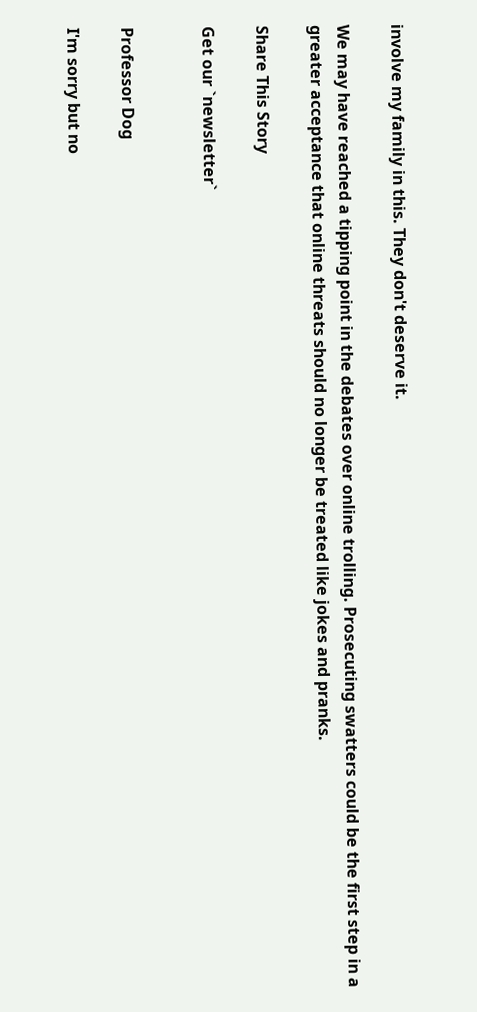involve my family in this. They don't deserve it.

We may have reached a tipping point in the debates over online trolling. Prosecuting swatters could be the first step in a greater acceptance that online threats should no longer be treated like jokes and pranks.

Share This Story

Get our `newsletter`


Professor Dog

I'm sorry but no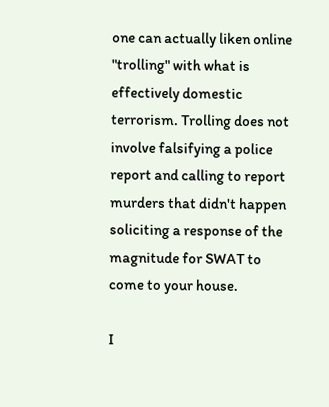one can actually liken online "trolling" with what is effectively domestic terrorism. Trolling does not involve falsifying a police report and calling to report murders that didn't happen soliciting a response of the magnitude for SWAT to come to your house.

I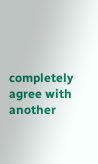completely agree with another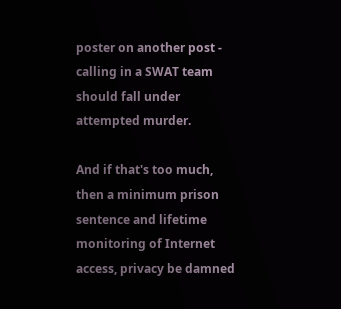poster on another post - calling in a SWAT team should fall under attempted murder.

And if that's too much, then a minimum prison sentence and lifetime monitoring of Internet access, privacy be damned